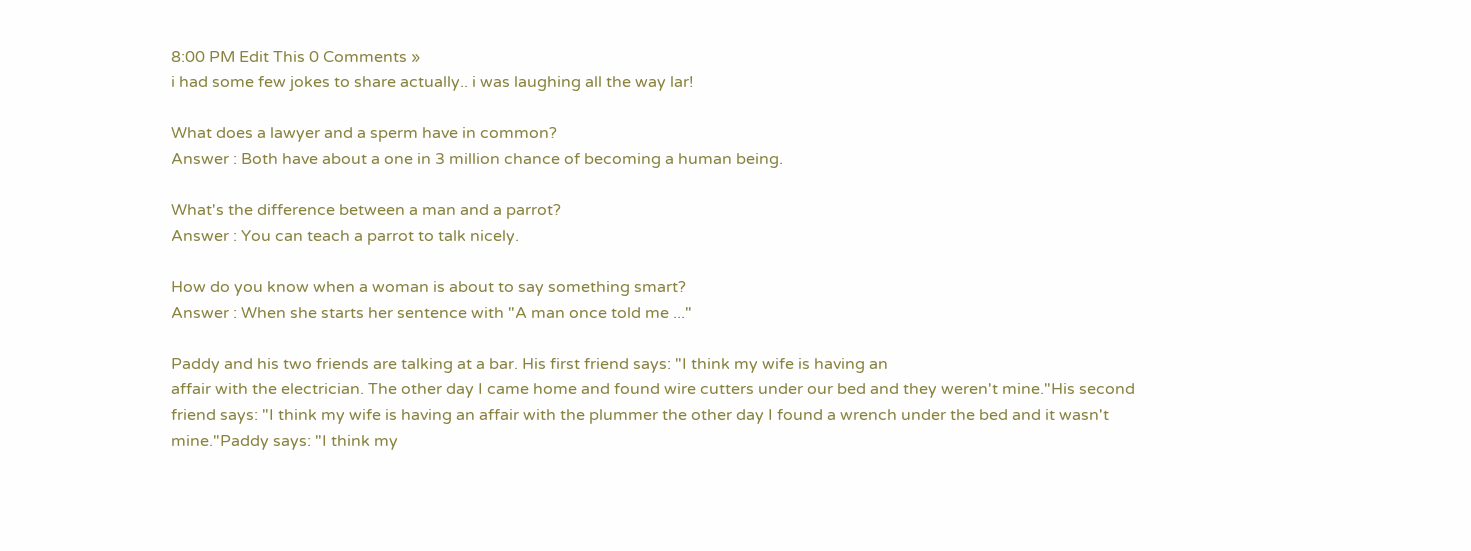8:00 PM Edit This 0 Comments »
i had some few jokes to share actually.. i was laughing all the way lar!

What does a lawyer and a sperm have in common?
Answer : Both have about a one in 3 million chance of becoming a human being.

What's the difference between a man and a parrot?
Answer : You can teach a parrot to talk nicely.

How do you know when a woman is about to say something smart?
Answer : When she starts her sentence with "A man once told me ..."

Paddy and his two friends are talking at a bar. His first friend says: "I think my wife is having an
affair with the electrician. The other day I came home and found wire cutters under our bed and they weren't mine."His second friend says: "I think my wife is having an affair with the plummer the other day I found a wrench under the bed and it wasn't mine."Paddy says: "I think my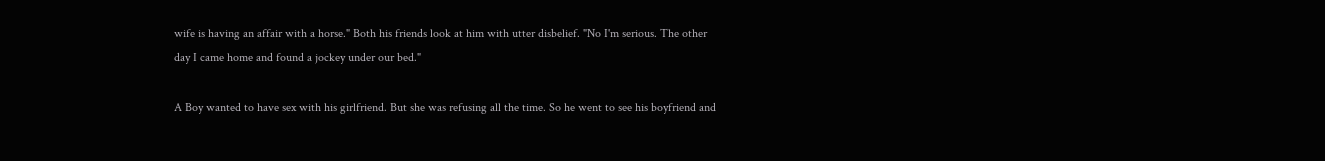wife is having an affair with a horse." Both his friends look at him with utter disbelief. "No I'm serious. The other day I came home and found a jockey under our bed."

A Boy wanted to have sex with his girlfriend. But she was refusing all the time. So he went to see his boyfriend and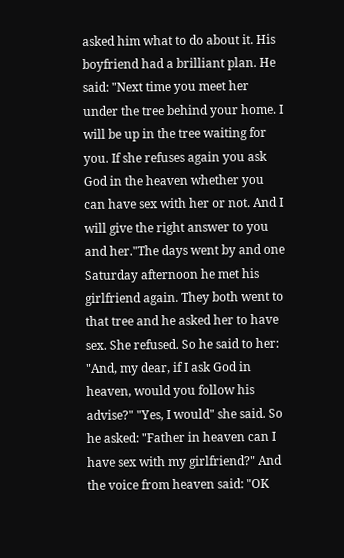asked him what to do about it. His boyfriend had a brilliant plan. He said: "Next time you meet her under the tree behind your home. I will be up in the tree waiting for you. If she refuses again you ask God in the heaven whether you can have sex with her or not. And I will give the right answer to you and her."The days went by and one Saturday afternoon he met his girlfriend again. They both went to that tree and he asked her to have sex. She refused. So he said to her: "And, my dear, if I ask God in heaven, would you follow his advise?" "Yes, I would" she said. So he asked: "Father in heaven can I have sex with my girlfriend?" And the voice from heaven said: "OK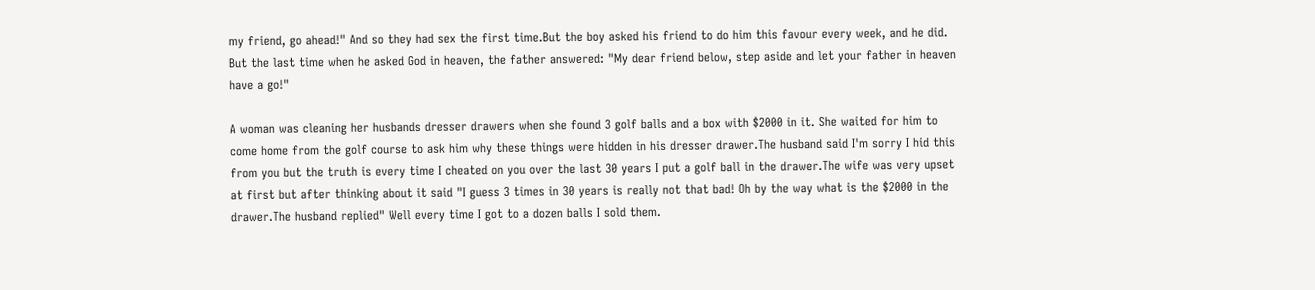my friend, go ahead!" And so they had sex the first time.But the boy asked his friend to do him this favour every week, and he did. But the last time when he asked God in heaven, the father answered: "My dear friend below, step aside and let your father in heaven have a go!"

A woman was cleaning her husbands dresser drawers when she found 3 golf balls and a box with $2000 in it. She waited for him to come home from the golf course to ask him why these things were hidden in his dresser drawer.The husband said I'm sorry I hid this from you but the truth is every time I cheated on you over the last 30 years I put a golf ball in the drawer.The wife was very upset at first but after thinking about it said "I guess 3 times in 30 years is really not that bad! Oh by the way what is the $2000 in the drawer.The husband replied" Well every time I got to a dozen balls I sold them.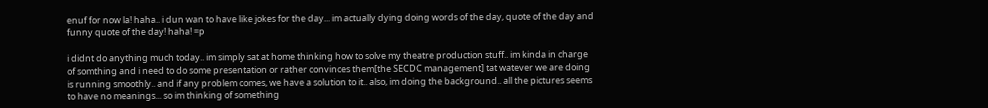enuf for now la! haha.. i dun wan to have like jokes for the day... im actually dying doing words of the day, quote of the day and funny quote of the day! haha! =p

i didnt do anything much today.. im simply sat at home thinking how to solve my theatre production stuff.. im kinda in charge of somthing and i need to do some presentation or rather convinces them[the SECDC management] tat watever we are doing is running smoothly.. and if any problem comes, we have a solution to it.. also, im doing the background.. all the pictures seems to have no meanings... so im thinking of something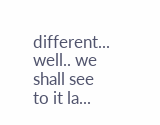different... well.. we shall see to it la...